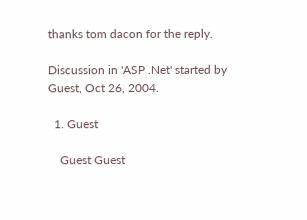thanks tom dacon for the reply.

Discussion in 'ASP .Net' started by Guest, Oct 26, 2004.

  1. Guest

    Guest Guest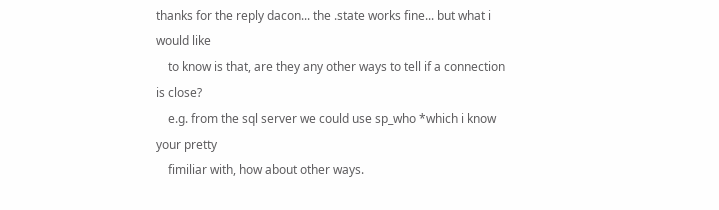thanks for the reply dacon... the .state works fine... but what i would like
    to know is that, are they any other ways to tell if a connection is close?
    e.g. from the sql server we could use sp_who *which i know your pretty
    fimiliar with, how about other ways.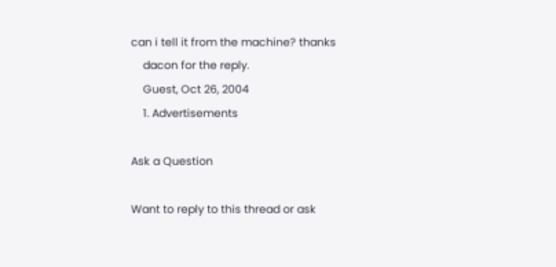can i tell it from the machine? thanks
    dacon for the reply.
    Guest, Oct 26, 2004
    1. Advertisements

Ask a Question

Want to reply to this thread or ask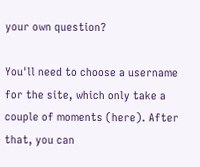your own question?

You'll need to choose a username for the site, which only take a couple of moments (here). After that, you can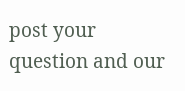post your question and our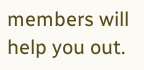members will help you out.